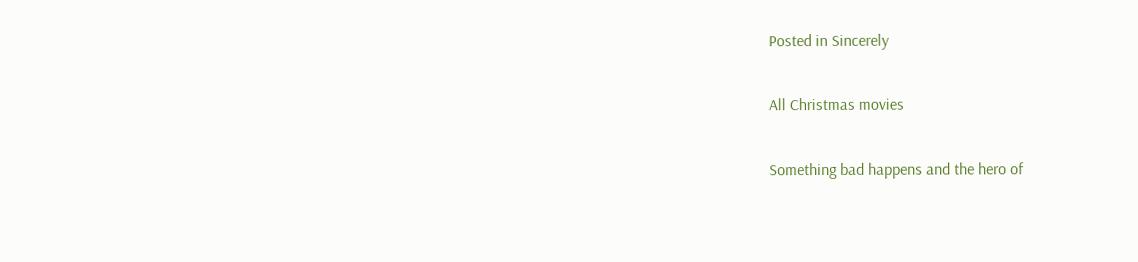Posted in Sincerely

All Christmas movies

Something bad happens and the hero of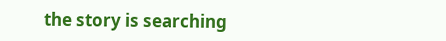the story is searching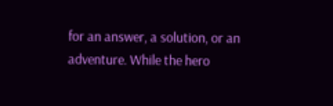for an answer, a solution, or an adventure. While the hero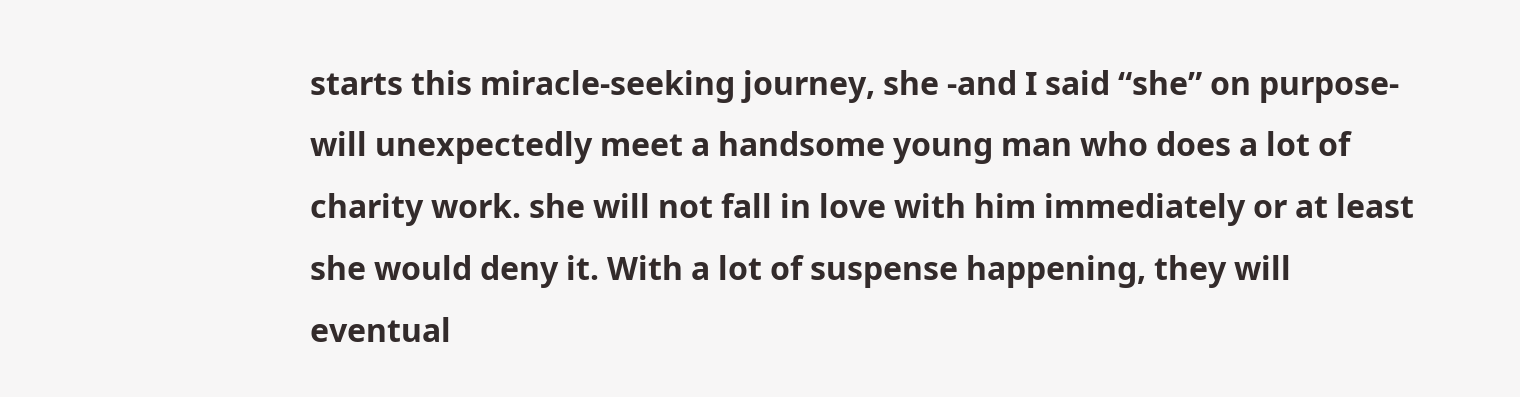starts this miracle-seeking journey, she -and I said “she” on purpose- will unexpectedly meet a handsome young man who does a lot of charity work. she will not fall in love with him immediately or at least she would deny it. With a lot of suspense happening, they will eventual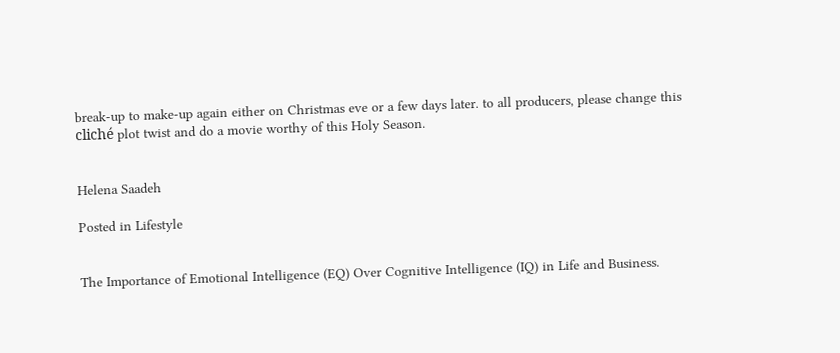break-up to make-up again either on Christmas eve or a few days later. to all producers, please change this cliché plot twist and do a movie worthy of this Holy Season.


Helena Saadeh

Posted in Lifestyle


The Importance of Emotional Intelligence (EQ) Over Cognitive Intelligence (IQ) in Life and Business.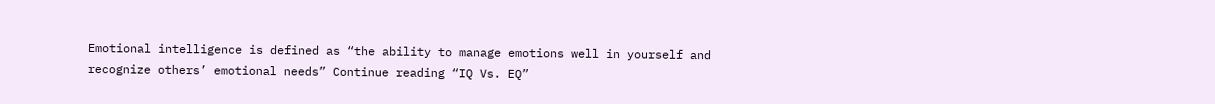Emotional intelligence is defined as “the ability to manage emotions well in yourself and recognize others’ emotional needs” Continue reading “IQ Vs. EQ”